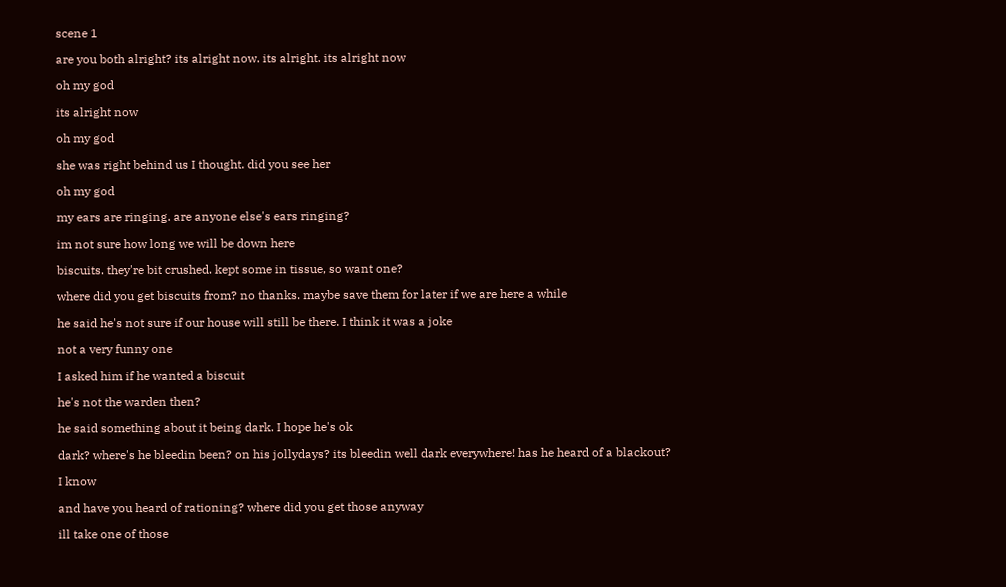scene 1

are you both alright? its alright now. its alright. its alright now

oh my god

its alright now

oh my god

she was right behind us I thought. did you see her

oh my god

my ears are ringing. are anyone else's ears ringing?

im not sure how long we will be down here

biscuits. they're bit crushed. kept some in tissue, so want one?

where did you get biscuits from? no thanks. maybe save them for later if we are here a while

he said he's not sure if our house will still be there. I think it was a joke

not a very funny one

I asked him if he wanted a biscuit

he's not the warden then?

he said something about it being dark. I hope he's ok

dark? where's he bleedin been? on his jollydays? its bleedin well dark everywhere! has he heard of a blackout?

I know

and have you heard of rationing? where did you get those anyway

ill take one of those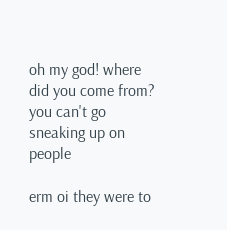oh my god! where did you come from? you can't go sneaking up on people

erm oi they were to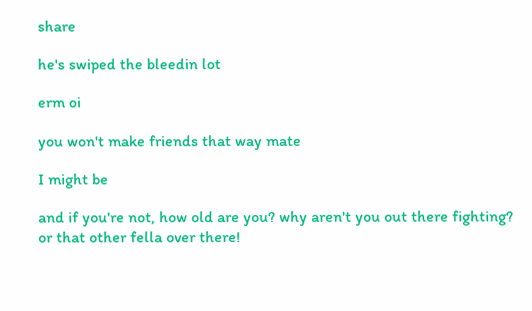share

he's swiped the bleedin lot

erm oi

you won't make friends that way mate

I might be

and if you're not, how old are you? why aren't you out there fighting? or that other fella over there!